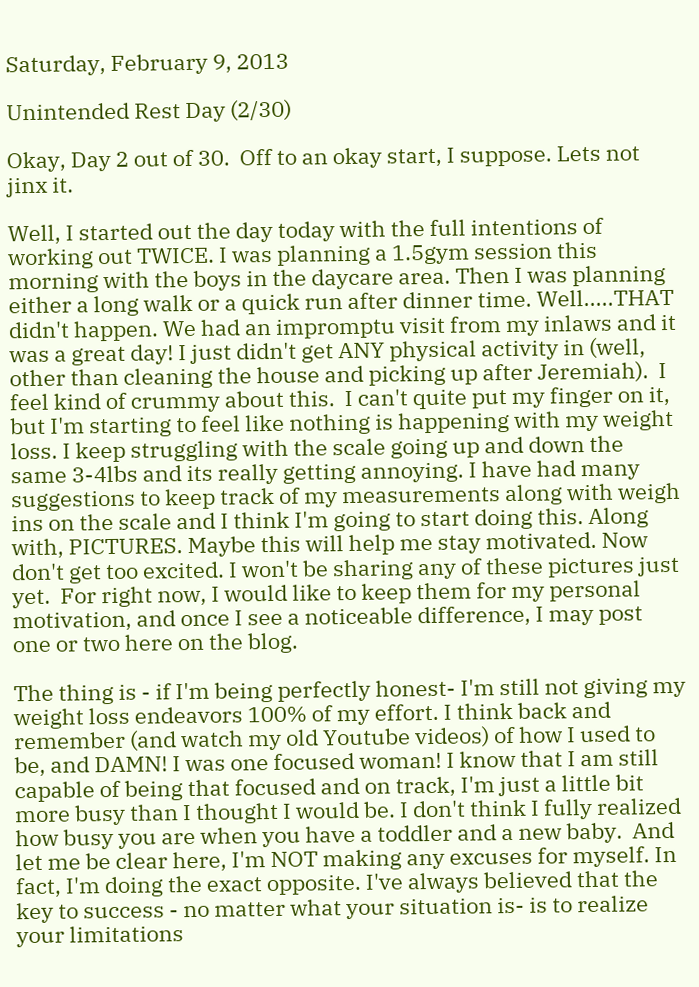Saturday, February 9, 2013

Unintended Rest Day (2/30)

Okay, Day 2 out of 30.  Off to an okay start, I suppose. Lets not jinx it.

Well, I started out the day today with the full intentions of working out TWICE. I was planning a 1.5gym session this morning with the boys in the daycare area. Then I was planning either a long walk or a quick run after dinner time. Well.....THAT didn't happen. We had an impromptu visit from my inlaws and it was a great day! I just didn't get ANY physical activity in (well, other than cleaning the house and picking up after Jeremiah).  I feel kind of crummy about this.  I can't quite put my finger on it, but I'm starting to feel like nothing is happening with my weight loss. I keep struggling with the scale going up and down the same 3-4lbs and its really getting annoying. I have had many suggestions to keep track of my measurements along with weigh ins on the scale and I think I'm going to start doing this. Along with, PICTURES. Maybe this will help me stay motivated. Now don't get too excited. I won't be sharing any of these pictures just yet.  For right now, I would like to keep them for my personal motivation, and once I see a noticeable difference, I may post one or two here on the blog.

The thing is - if I'm being perfectly honest- I'm still not giving my weight loss endeavors 100% of my effort. I think back and remember (and watch my old Youtube videos) of how I used to be, and DAMN! I was one focused woman! I know that I am still capable of being that focused and on track, I'm just a little bit more busy than I thought I would be. I don't think I fully realized how busy you are when you have a toddler and a new baby.  And let me be clear here, I'm NOT making any excuses for myself. In fact, I'm doing the exact opposite. I've always believed that the key to success - no matter what your situation is- is to realize your limitations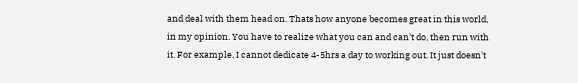and deal with them head on. Thats how anyone becomes great in this world, in my opinion. You have to realize what you can and can't do, then run with it. For example, I cannot dedicate 4-5hrs a day to working out. It just doesn't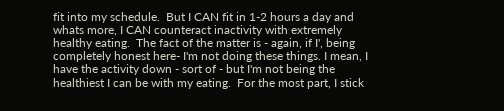fit into my schedule.  But I CAN fit in 1-2 hours a day and whats more, I CAN counteract inactivity with extremely healthy eating.  The fact of the matter is - again, if I', being completely honest here- I'm not doing these things. I mean, I have the activity down - sort of - but I'm not being the healthiest I can be with my eating.  For the most part, I stick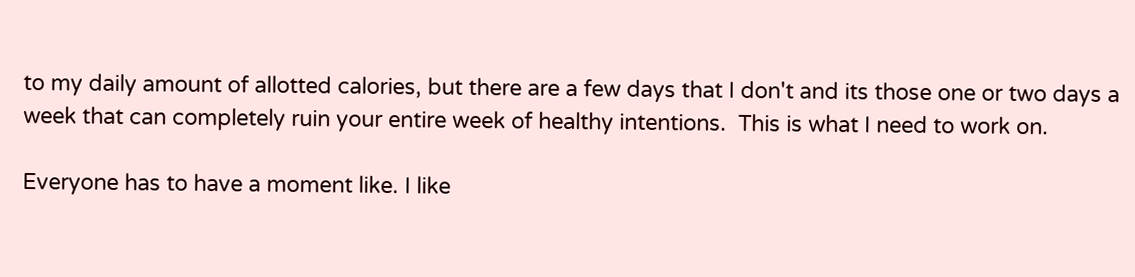to my daily amount of allotted calories, but there are a few days that I don't and its those one or two days a week that can completely ruin your entire week of healthy intentions.  This is what I need to work on.

Everyone has to have a moment like. I like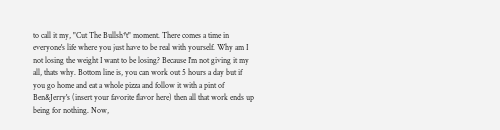to call it my, "Cut The Bullsh*t" moment. There comes a time in everyone's life where you just have to be real with yourself. Why am I not losing the weight I want to be losing? Because I'm not giving it my all, thats why. Bottom line is, you can work out 5 hours a day but if you go home and eat a whole pizza and follow it with a pint of Ben&Jerry's (insert your favorite flavor here) then all that work ends up being for nothing. Now,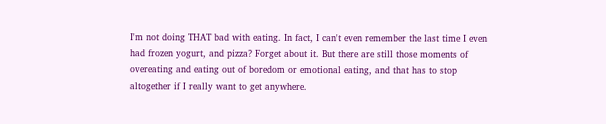I'm not doing THAT bad with eating. In fact, I can't even remember the last time I even had frozen yogurt, and pizza? Forget about it. But there are still those moments of overeating and eating out of boredom or emotional eating, and that has to stop altogether if I really want to get anywhere.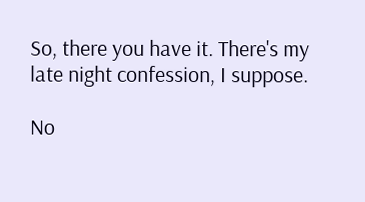So, there you have it. There's my late night confession, I suppose.

No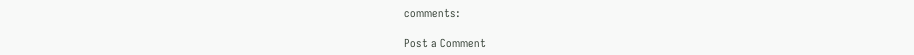comments:

Post a Comment